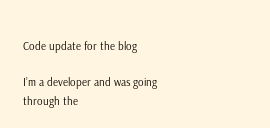Code update for the blog

I’m a developer and was going through the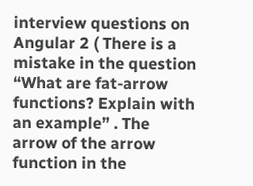interview questions on Angular 2 ( There is a mistake in the question “What are fat-arrow functions? Explain with an example” . The arrow of the arrow function in the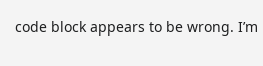code block appears to be wrong. I’m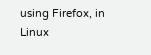using Firefox, in Linux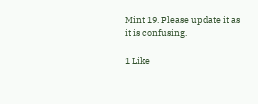Mint 19. Please update it as it is confusing.

1 Like